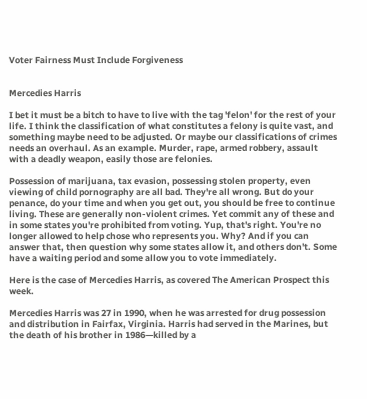Voter Fairness Must Include Forgiveness


Mercedies Harris

I bet it must be a bitch to have to live with the tag 'felon' for the rest of your life. I think the classification of what constitutes a felony is quite vast, and something maybe need to be adjusted. Or maybe our classifications of crimes needs an overhaul. As an example. Murder, rape, armed robbery, assault with a deadly weapon, easily those are felonies.

Possession of marijuana, tax evasion, possessing stolen property, even viewing of child pornography are all bad. They're all wrong. But do your penance, do your time and when you get out, you should be free to continue living. These are generally non-violent crimes. Yet commit any of these and in some states you're prohibited from voting. Yup, that's right. You're no longer allowed to help chose who represents you. Why? And if you can answer that, then question why some states allow it, and others don't. Some have a waiting period and some allow you to vote immediately.

Here is the case of Mercedies Harris, as covered The American Prospect this week.

Mercedies Harris was 27 in 1990, when he was arrested for drug possession and distribution in Fairfax, Virginia. Harris had served in the Marines, but the death of his brother in 1986—killed by a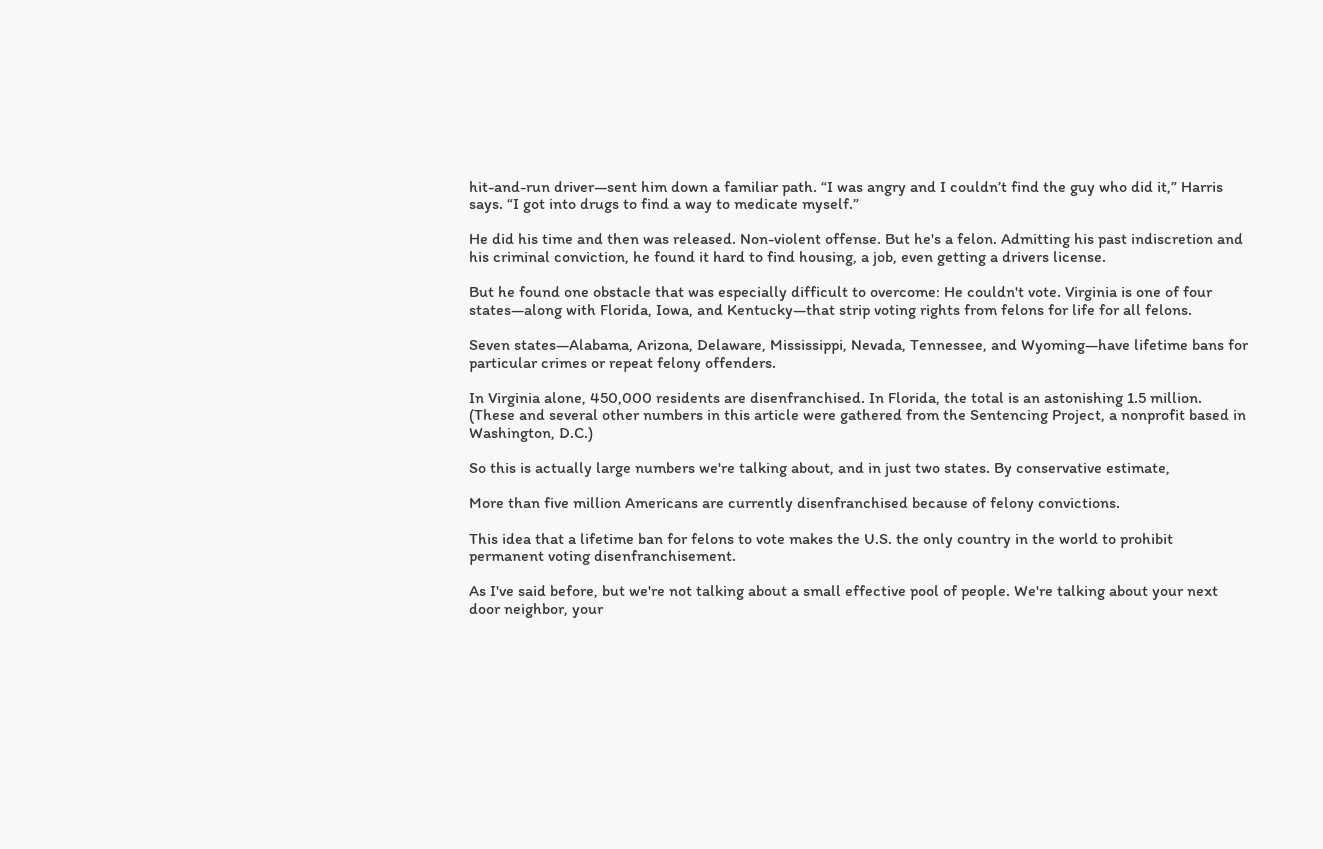hit-and-run driver—sent him down a familiar path. “I was angry and I couldn’t find the guy who did it,” Harris says. “I got into drugs to find a way to medicate myself.”

He did his time and then was released. Non-violent offense. But he's a felon. Admitting his past indiscretion and his criminal conviction, he found it hard to find housing, a job, even getting a drivers license.

But he found one obstacle that was especially difficult to overcome: He couldn't vote. Virginia is one of four states—along with Florida, Iowa, and Kentucky—that strip voting rights from felons for life for all felons.

Seven states—Alabama, Arizona, Delaware, Mississippi, Nevada, Tennessee, and Wyoming—have lifetime bans for particular crimes or repeat felony offenders.

In Virginia alone, 450,000 residents are disenfranchised. In Florida, the total is an astonishing 1.5 million. (These and several other numbers in this article were gathered from the Sentencing Project, a nonprofit based in Washington, D.C.)

So this is actually large numbers we're talking about, and in just two states. By conservative estimate,

More than five million Americans are currently disenfranchised because of felony convictions.

This idea that a lifetime ban for felons to vote makes the U.S. the only country in the world to prohibit permanent voting disenfranchisement.

As I've said before, but we're not talking about a small effective pool of people. We're talking about your next door neighbor, your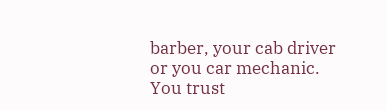barber, your cab driver or you car mechanic. You trust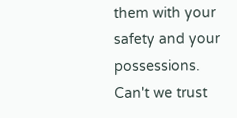them with your safety and your possessions. Can't we trust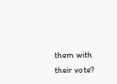them with their vote?